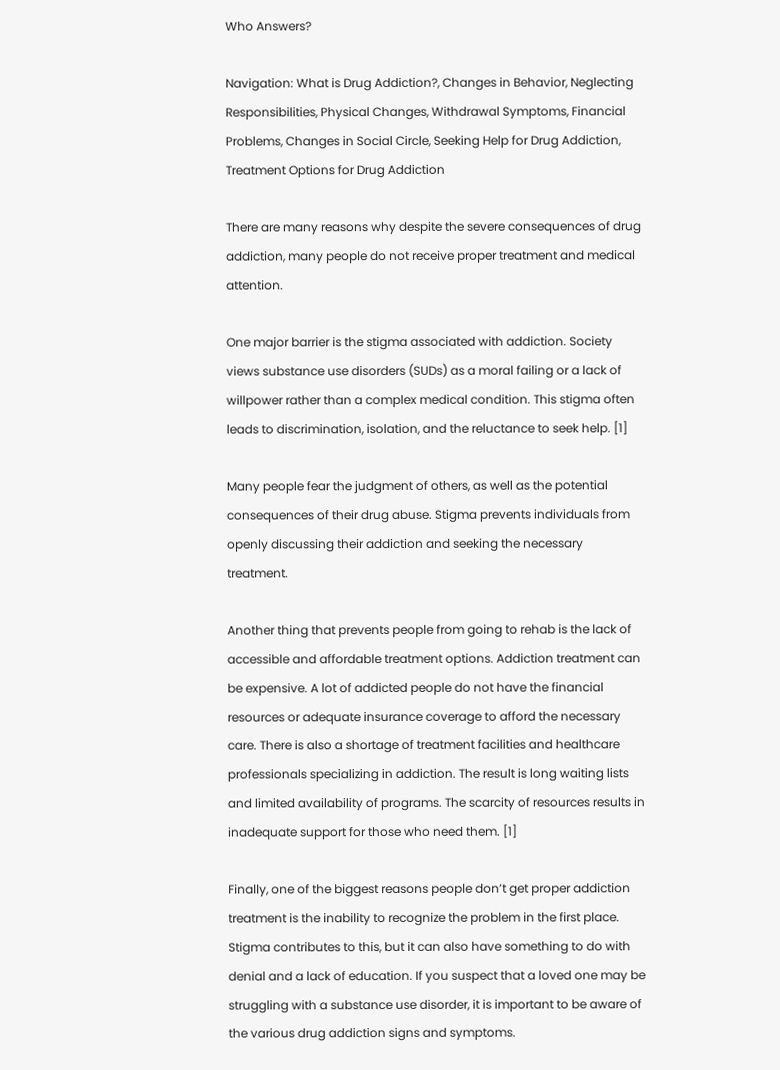Who Answers?

Navigation: What is Drug Addiction?, Changes in Behavior, Neglecting Responsibilities, Physical Changes, Withdrawal Symptoms, Financial Problems, Changes in Social Circle, Seeking Help for Drug Addiction, Treatment Options for Drug Addiction

There are many reasons why despite the severe consequences of drug addiction, many people do not receive proper treatment and medical attention.

One major barrier is the stigma associated with addiction. Society views substance use disorders (SUDs) as a moral failing or a lack of willpower rather than a complex medical condition. This stigma often leads to discrimination, isolation, and the reluctance to seek help. [1]

Many people fear the judgment of others, as well as the potential consequences of their drug abuse. Stigma prevents individuals from openly discussing their addiction and seeking the necessary treatment.

Another thing that prevents people from going to rehab is the lack of accessible and affordable treatment options. Addiction treatment can be expensive. A lot of addicted people do not have the financial resources or adequate insurance coverage to afford the necessary care. There is also a shortage of treatment facilities and healthcare professionals specializing in addiction. The result is long waiting lists and limited availability of programs. The scarcity of resources results in inadequate support for those who need them. [1]

Finally, one of the biggest reasons people don’t get proper addiction treatment is the inability to recognize the problem in the first place. Stigma contributes to this, but it can also have something to do with denial and a lack of education. If you suspect that a loved one may be struggling with a substance use disorder, it is important to be aware of the various drug addiction signs and symptoms.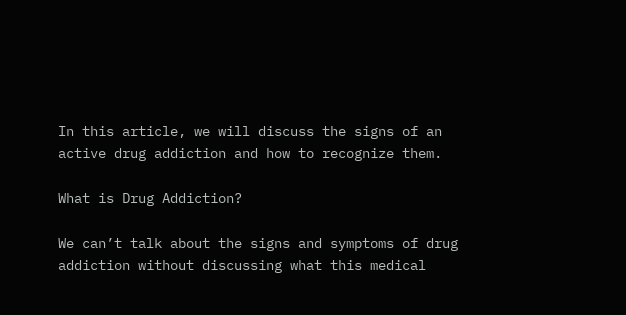In this article, we will discuss the signs of an active drug addiction and how to recognize them.

What is Drug Addiction?

We can’t talk about the signs and symptoms of drug addiction without discussing what this medical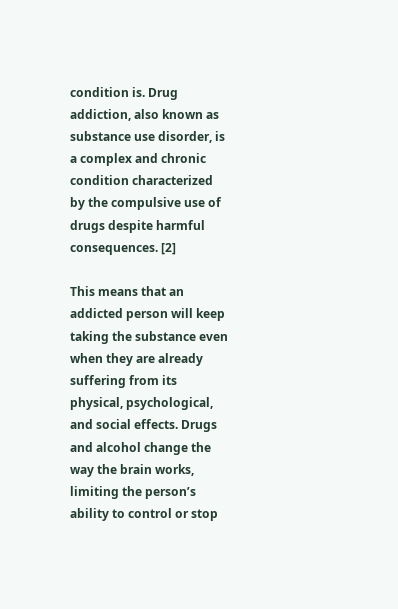condition is. Drug addiction, also known as substance use disorder, is a complex and chronic condition characterized by the compulsive use of drugs despite harmful consequences. [2]

This means that an addicted person will keep taking the substance even when they are already suffering from its physical, psychological, and social effects. Drugs and alcohol change the way the brain works, limiting the person’s ability to control or stop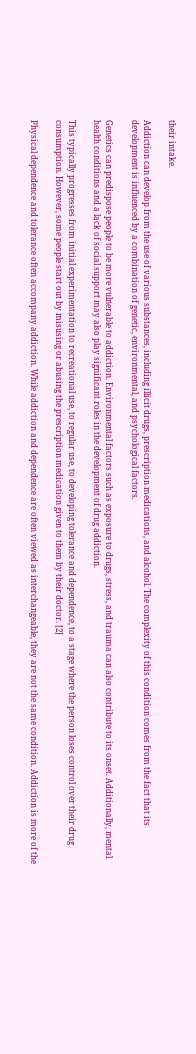their intake.

Addiction can develop from the use of various substances, including illicit drugs, prescription medications, and alcohol. The complexity of this condition comes from the fact that its development is influenced by a combination of genetic, environmental, and psychological factors.

Genetics can predispose people to be more vulnerable to addiction. Environmental factors such as exposure to drugs, stress, and trauma can also contribute to its onset. Additionally, mental health conditions and a lack of social support may also play significant roles in the development of drug addiction.

This typically progresses from initial experimentation to recreational use, to regular use, to developing tolerance and dependence, to a stage where the person loses control over their drug consumption. However, some people start out by misusing or abusing the prescription medication given to them by their doctor. [2]

Physical dependence and tolerance often accompany addiction. While addiction and dependence are often viewed as interchangeable, they are not the same condition. Addiction is more of the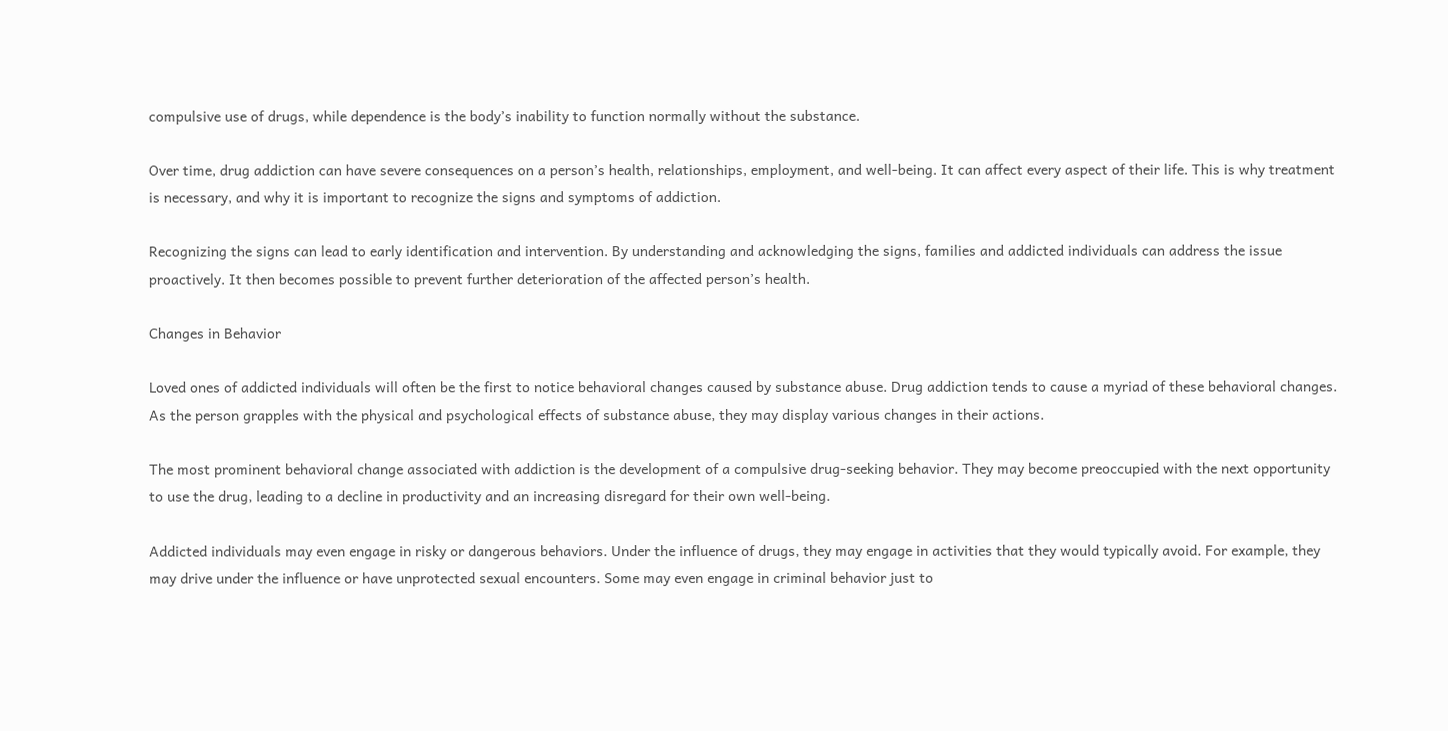compulsive use of drugs, while dependence is the body’s inability to function normally without the substance.

Over time, drug addiction can have severe consequences on a person’s health, relationships, employment, and well-being. It can affect every aspect of their life. This is why treatment is necessary, and why it is important to recognize the signs and symptoms of addiction.

Recognizing the signs can lead to early identification and intervention. By understanding and acknowledging the signs, families and addicted individuals can address the issue proactively. It then becomes possible to prevent further deterioration of the affected person’s health.

Changes in Behavior

Loved ones of addicted individuals will often be the first to notice behavioral changes caused by substance abuse. Drug addiction tends to cause a myriad of these behavioral changes. As the person grapples with the physical and psychological effects of substance abuse, they may display various changes in their actions.

The most prominent behavioral change associated with addiction is the development of a compulsive drug-seeking behavior. They may become preoccupied with the next opportunity to use the drug, leading to a decline in productivity and an increasing disregard for their own well-being.

Addicted individuals may even engage in risky or dangerous behaviors. Under the influence of drugs, they may engage in activities that they would typically avoid. For example, they may drive under the influence or have unprotected sexual encounters. Some may even engage in criminal behavior just to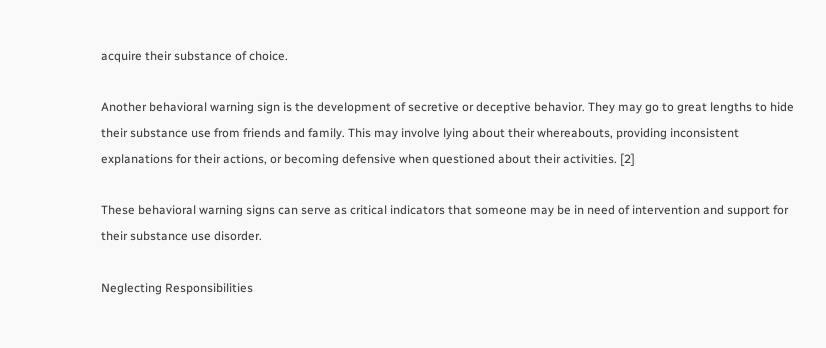acquire their substance of choice.

Another behavioral warning sign is the development of secretive or deceptive behavior. They may go to great lengths to hide their substance use from friends and family. This may involve lying about their whereabouts, providing inconsistent explanations for their actions, or becoming defensive when questioned about their activities. [2]

These behavioral warning signs can serve as critical indicators that someone may be in need of intervention and support for their substance use disorder.

Neglecting Responsibilities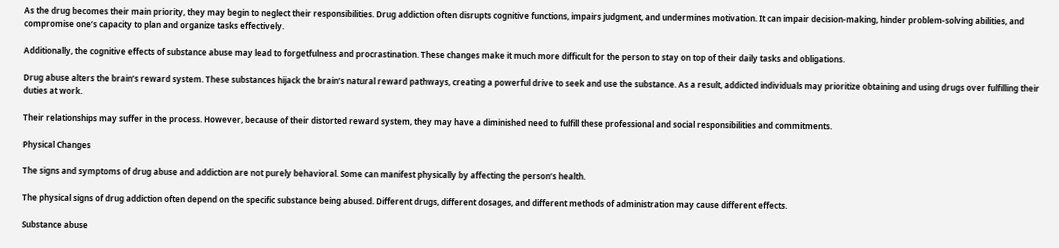As the drug becomes their main priority, they may begin to neglect their responsibilities. Drug addiction often disrupts cognitive functions, impairs judgment, and undermines motivation. It can impair decision-making, hinder problem-solving abilities, and compromise one’s capacity to plan and organize tasks effectively.

Additionally, the cognitive effects of substance abuse may lead to forgetfulness and procrastination. These changes make it much more difficult for the person to stay on top of their daily tasks and obligations.

Drug abuse alters the brain’s reward system. These substances hijack the brain’s natural reward pathways, creating a powerful drive to seek and use the substance. As a result, addicted individuals may prioritize obtaining and using drugs over fulfilling their duties at work.

Their relationships may suffer in the process. However, because of their distorted reward system, they may have a diminished need to fulfill these professional and social responsibilities and commitments.

Physical Changes

The signs and symptoms of drug abuse and addiction are not purely behavioral. Some can manifest physically by affecting the person’s health.

The physical signs of drug addiction often depend on the specific substance being abused. Different drugs, different dosages, and different methods of administration may cause different effects.

Substance abuse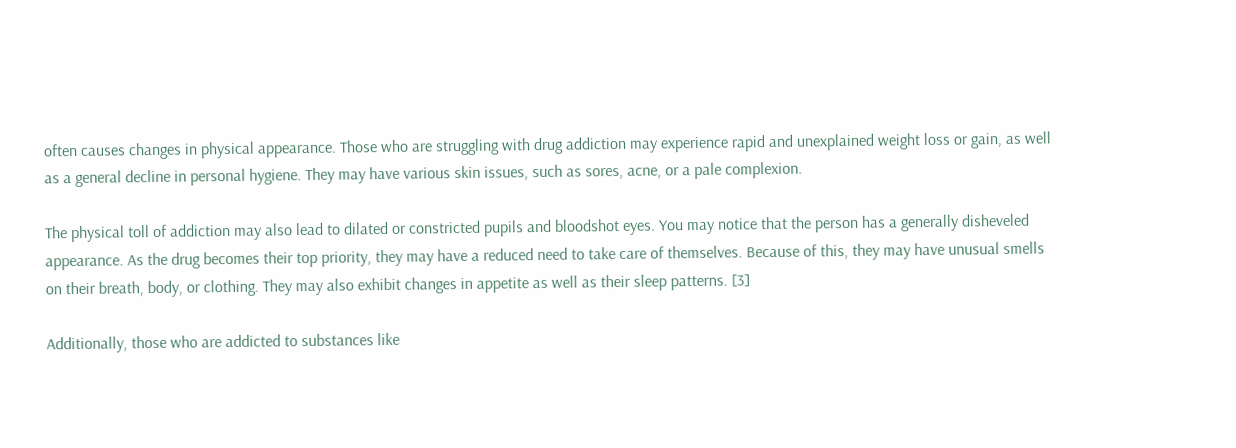often causes changes in physical appearance. Those who are struggling with drug addiction may experience rapid and unexplained weight loss or gain, as well as a general decline in personal hygiene. They may have various skin issues, such as sores, acne, or a pale complexion.

The physical toll of addiction may also lead to dilated or constricted pupils and bloodshot eyes. You may notice that the person has a generally disheveled appearance. As the drug becomes their top priority, they may have a reduced need to take care of themselves. Because of this, they may have unusual smells on their breath, body, or clothing. They may also exhibit changes in appetite as well as their sleep patterns. [3]

Additionally, those who are addicted to substances like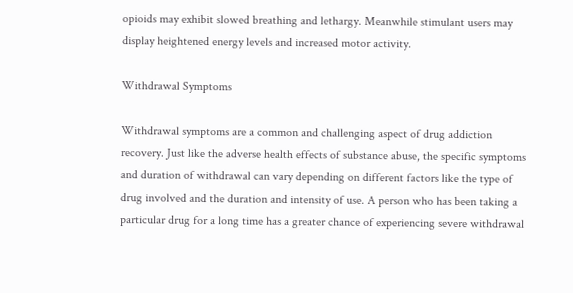opioids may exhibit slowed breathing and lethargy. Meanwhile stimulant users may display heightened energy levels and increased motor activity.

Withdrawal Symptoms

Withdrawal symptoms are a common and challenging aspect of drug addiction recovery. Just like the adverse health effects of substance abuse, the specific symptoms and duration of withdrawal can vary depending on different factors like the type of drug involved and the duration and intensity of use. A person who has been taking a particular drug for a long time has a greater chance of experiencing severe withdrawal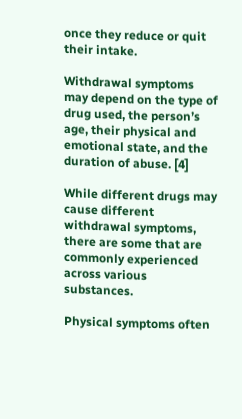once they reduce or quit their intake.

Withdrawal symptoms may depend on the type of drug used, the person’s age, their physical and emotional state, and the duration of abuse. [4]

While different drugs may cause different withdrawal symptoms, there are some that are commonly experienced across various substances.

Physical symptoms often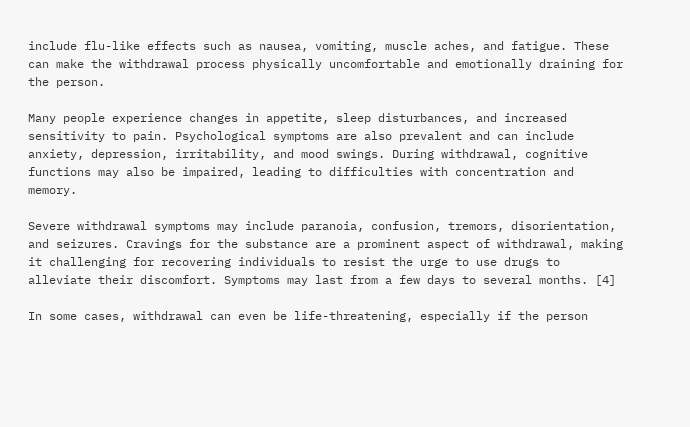include flu-like effects such as nausea, vomiting, muscle aches, and fatigue. These can make the withdrawal process physically uncomfortable and emotionally draining for the person.

Many people experience changes in appetite, sleep disturbances, and increased sensitivity to pain. Psychological symptoms are also prevalent and can include anxiety, depression, irritability, and mood swings. During withdrawal, cognitive functions may also be impaired, leading to difficulties with concentration and memory.

Severe withdrawal symptoms may include paranoia, confusion, tremors, disorientation, and seizures. Cravings for the substance are a prominent aspect of withdrawal, making it challenging for recovering individuals to resist the urge to use drugs to alleviate their discomfort. Symptoms may last from a few days to several months. [4]

In some cases, withdrawal can even be life-threatening, especially if the person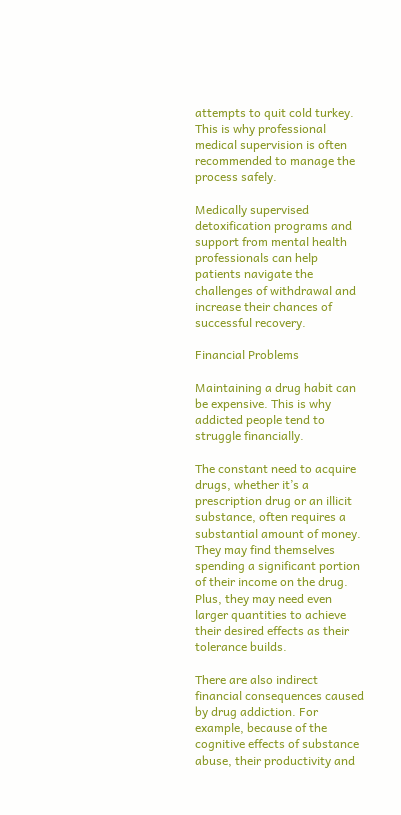attempts to quit cold turkey. This is why professional medical supervision is often recommended to manage the process safely.

Medically supervised detoxification programs and support from mental health professionals can help patients navigate the challenges of withdrawal and increase their chances of successful recovery.

Financial Problems

Maintaining a drug habit can be expensive. This is why addicted people tend to struggle financially.

The constant need to acquire drugs, whether it’s a prescription drug or an illicit substance, often requires a substantial amount of money. They may find themselves spending a significant portion of their income on the drug. Plus, they may need even larger quantities to achieve their desired effects as their tolerance builds.

There are also indirect financial consequences caused by drug addiction. For example, because of the cognitive effects of substance abuse, their productivity and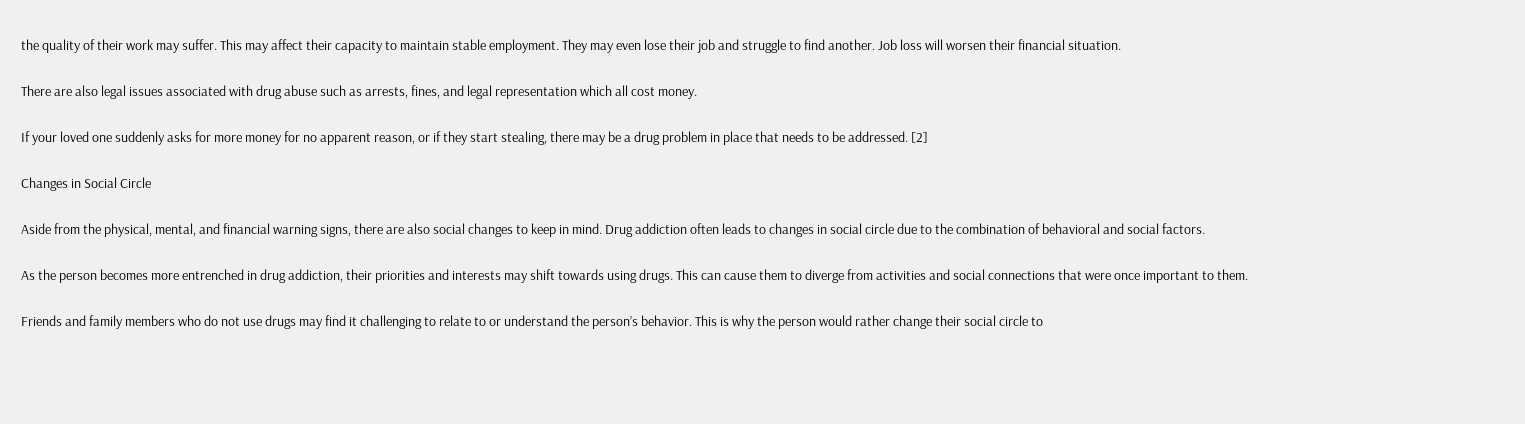the quality of their work may suffer. This may affect their capacity to maintain stable employment. They may even lose their job and struggle to find another. Job loss will worsen their financial situation.

There are also legal issues associated with drug abuse such as arrests, fines, and legal representation which all cost money.

If your loved one suddenly asks for more money for no apparent reason, or if they start stealing, there may be a drug problem in place that needs to be addressed. [2]

Changes in Social Circle

Aside from the physical, mental, and financial warning signs, there are also social changes to keep in mind. Drug addiction often leads to changes in social circle due to the combination of behavioral and social factors.

As the person becomes more entrenched in drug addiction, their priorities and interests may shift towards using drugs. This can cause them to diverge from activities and social connections that were once important to them.

Friends and family members who do not use drugs may find it challenging to relate to or understand the person’s behavior. This is why the person would rather change their social circle to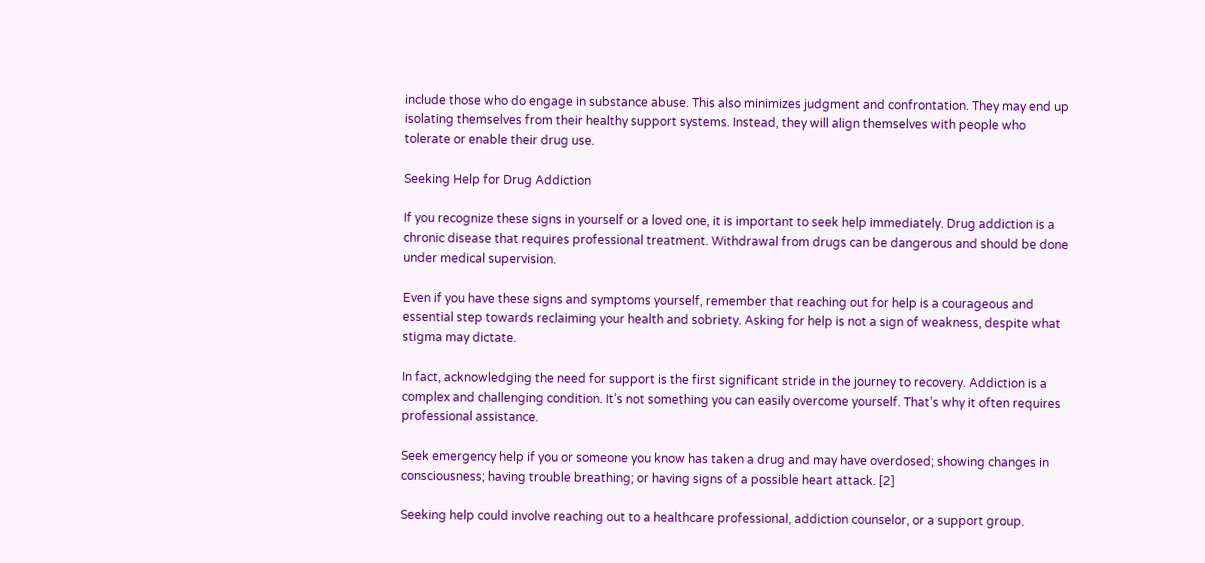include those who do engage in substance abuse. This also minimizes judgment and confrontation. They may end up isolating themselves from their healthy support systems. Instead, they will align themselves with people who tolerate or enable their drug use.

Seeking Help for Drug Addiction

If you recognize these signs in yourself or a loved one, it is important to seek help immediately. Drug addiction is a chronic disease that requires professional treatment. Withdrawal from drugs can be dangerous and should be done under medical supervision.

Even if you have these signs and symptoms yourself, remember that reaching out for help is a courageous and essential step towards reclaiming your health and sobriety. Asking for help is not a sign of weakness, despite what stigma may dictate.

In fact, acknowledging the need for support is the first significant stride in the journey to recovery. Addiction is a complex and challenging condition. It’s not something you can easily overcome yourself. That’s why it often requires professional assistance.

Seek emergency help if you or someone you know has taken a drug and may have overdosed; showing changes in consciousness; having trouble breathing; or having signs of a possible heart attack. [2]

Seeking help could involve reaching out to a healthcare professional, addiction counselor, or a support group.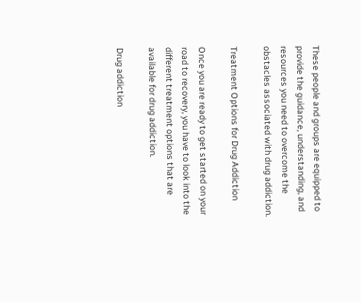These people and groups are equipped to provide the guidance, understanding, and resources you need to overcome the obstacles associated with drug addiction.

Treatment Options for Drug Addiction

Once you are ready to get started on your road to recovery, you have to look into the different treatment options that are available for drug addiction.

Drug addiction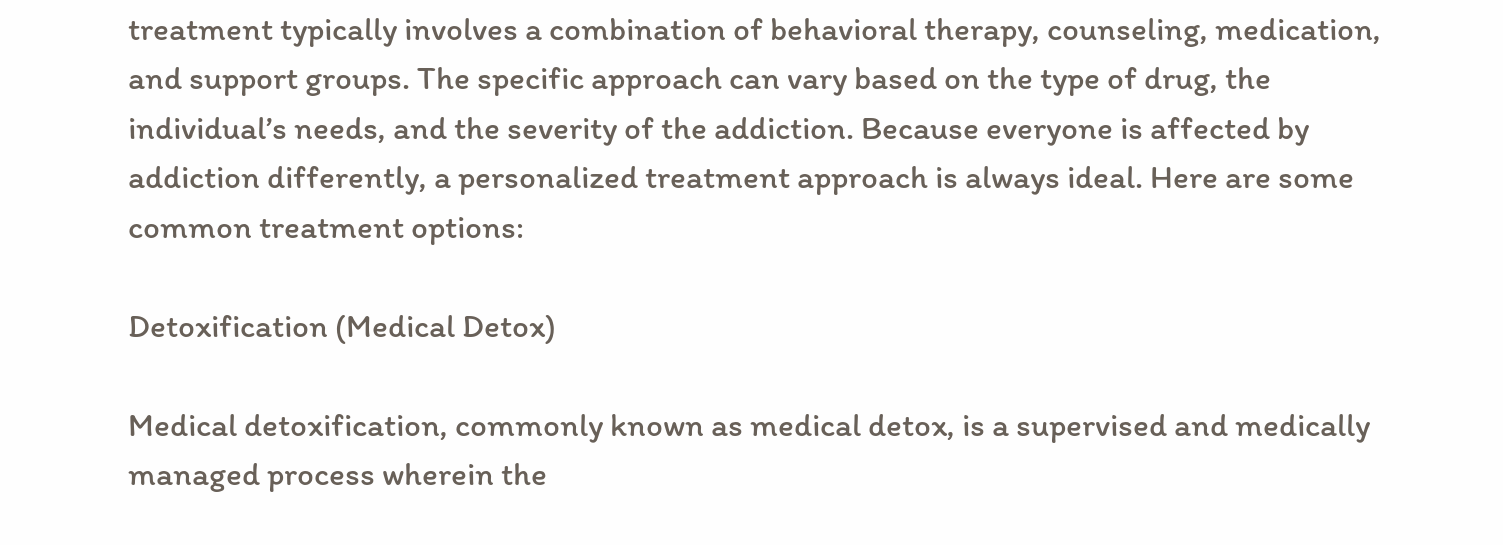treatment typically involves a combination of behavioral therapy, counseling, medication, and support groups. The specific approach can vary based on the type of drug, the individual’s needs, and the severity of the addiction. Because everyone is affected by addiction differently, a personalized treatment approach is always ideal. Here are some common treatment options:

Detoxification (Medical Detox)

Medical detoxification, commonly known as medical detox, is a supervised and medically managed process wherein the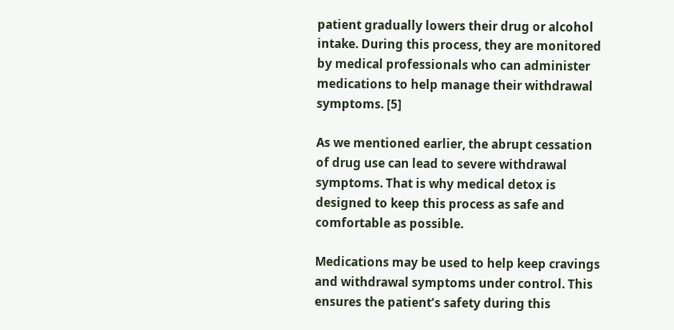patient gradually lowers their drug or alcohol intake. During this process, they are monitored by medical professionals who can administer medications to help manage their withdrawal symptoms. [5]

As we mentioned earlier, the abrupt cessation of drug use can lead to severe withdrawal symptoms. That is why medical detox is designed to keep this process as safe and comfortable as possible.

Medications may be used to help keep cravings and withdrawal symptoms under control. This ensures the patient’s safety during this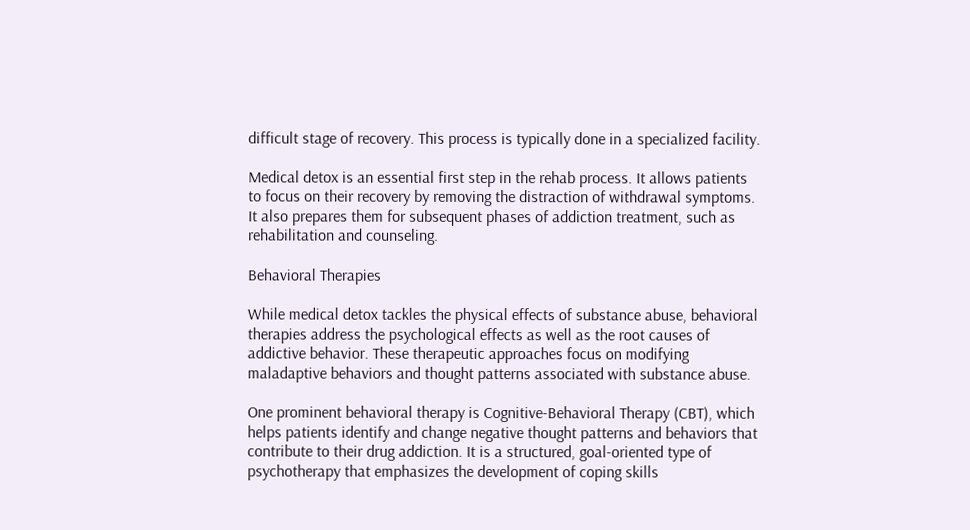difficult stage of recovery. This process is typically done in a specialized facility.

Medical detox is an essential first step in the rehab process. It allows patients to focus on their recovery by removing the distraction of withdrawal symptoms. It also prepares them for subsequent phases of addiction treatment, such as rehabilitation and counseling.

Behavioral Therapies

While medical detox tackles the physical effects of substance abuse, behavioral therapies address the psychological effects as well as the root causes of addictive behavior. These therapeutic approaches focus on modifying maladaptive behaviors and thought patterns associated with substance abuse.

One prominent behavioral therapy is Cognitive-Behavioral Therapy (CBT), which helps patients identify and change negative thought patterns and behaviors that contribute to their drug addiction. It is a structured, goal-oriented type of psychotherapy that emphasizes the development of coping skills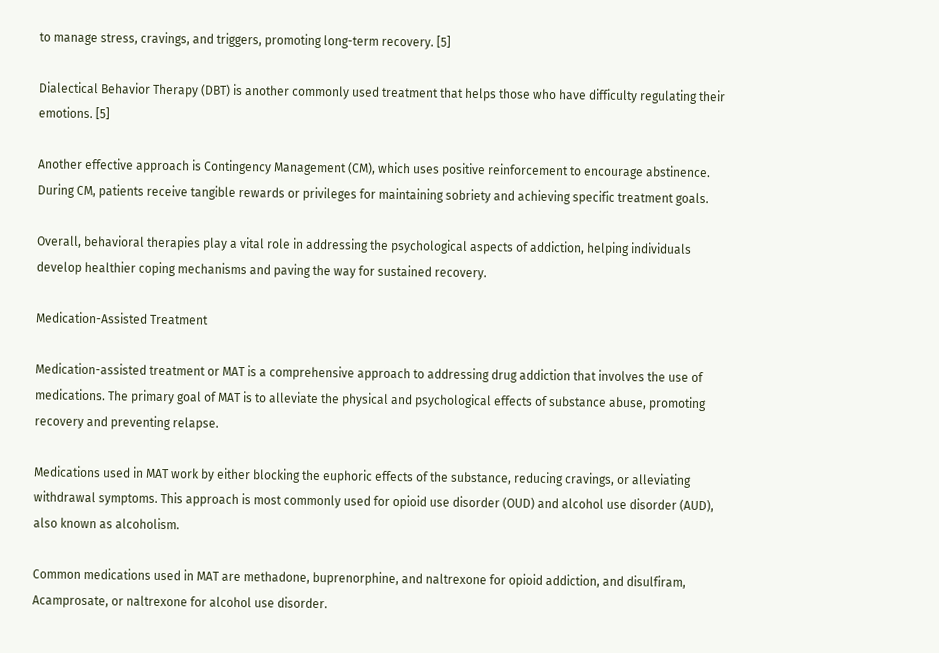to manage stress, cravings, and triggers, promoting long-term recovery. [5]

Dialectical Behavior Therapy (DBT) is another commonly used treatment that helps those who have difficulty regulating their emotions. [5]

Another effective approach is Contingency Management (CM), which uses positive reinforcement to encourage abstinence. During CM, patients receive tangible rewards or privileges for maintaining sobriety and achieving specific treatment goals.

Overall, behavioral therapies play a vital role in addressing the psychological aspects of addiction, helping individuals develop healthier coping mechanisms and paving the way for sustained recovery.

Medication-Assisted Treatment

Medication-assisted treatment or MAT is a comprehensive approach to addressing drug addiction that involves the use of medications. The primary goal of MAT is to alleviate the physical and psychological effects of substance abuse, promoting recovery and preventing relapse.

Medications used in MAT work by either blocking the euphoric effects of the substance, reducing cravings, or alleviating withdrawal symptoms. This approach is most commonly used for opioid use disorder (OUD) and alcohol use disorder (AUD), also known as alcoholism.

Common medications used in MAT are methadone, buprenorphine, and naltrexone for opioid addiction, and disulfiram, Acamprosate, or naltrexone for alcohol use disorder.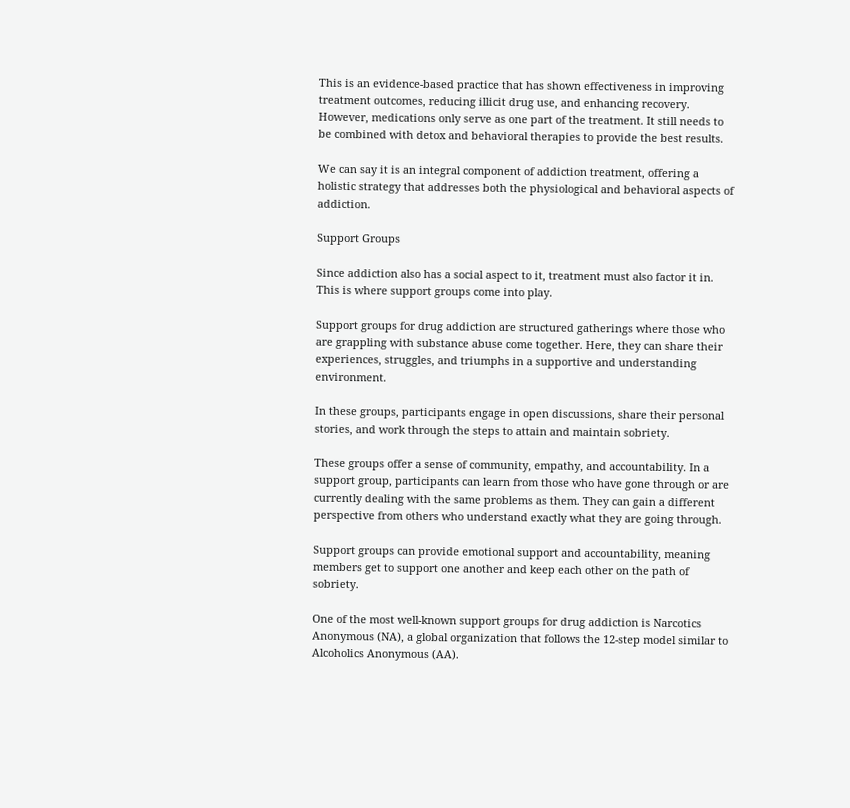This is an evidence-based practice that has shown effectiveness in improving treatment outcomes, reducing illicit drug use, and enhancing recovery. However, medications only serve as one part of the treatment. It still needs to be combined with detox and behavioral therapies to provide the best results.

We can say it is an integral component of addiction treatment, offering a holistic strategy that addresses both the physiological and behavioral aspects of addiction.

Support Groups

Since addiction also has a social aspect to it, treatment must also factor it in. This is where support groups come into play.

Support groups for drug addiction are structured gatherings where those who are grappling with substance abuse come together. Here, they can share their experiences, struggles, and triumphs in a supportive and understanding environment.

In these groups, participants engage in open discussions, share their personal stories, and work through the steps to attain and maintain sobriety.

These groups offer a sense of community, empathy, and accountability. In a support group, participants can learn from those who have gone through or are currently dealing with the same problems as them. They can gain a different perspective from others who understand exactly what they are going through.

Support groups can provide emotional support and accountability, meaning members get to support one another and keep each other on the path of sobriety.

One of the most well-known support groups for drug addiction is Narcotics Anonymous (NA), a global organization that follows the 12-step model similar to Alcoholics Anonymous (AA).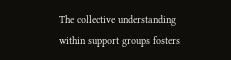The collective understanding within support groups fosters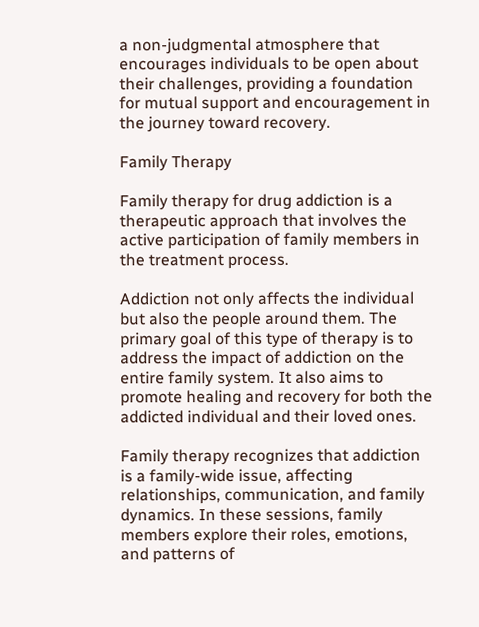a non-judgmental atmosphere that encourages individuals to be open about their challenges, providing a foundation for mutual support and encouragement in the journey toward recovery.

Family Therapy

Family therapy for drug addiction is a therapeutic approach that involves the active participation of family members in the treatment process.

Addiction not only affects the individual but also the people around them. The primary goal of this type of therapy is to address the impact of addiction on the entire family system. It also aims to promote healing and recovery for both the addicted individual and their loved ones.

Family therapy recognizes that addiction is a family-wide issue, affecting relationships, communication, and family dynamics. In these sessions, family members explore their roles, emotions, and patterns of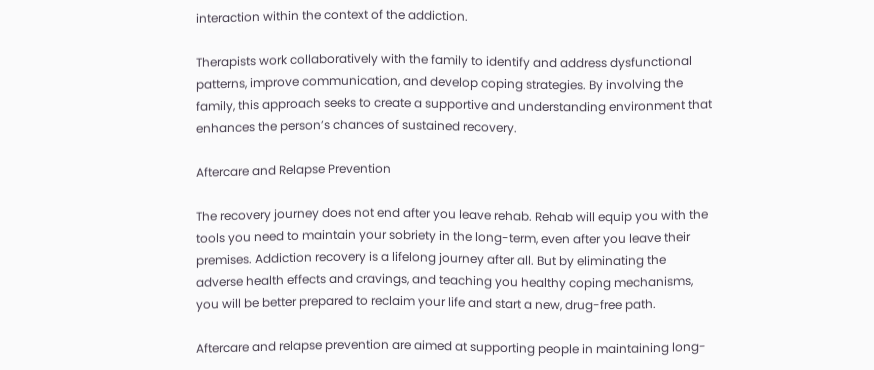interaction within the context of the addiction.

Therapists work collaboratively with the family to identify and address dysfunctional patterns, improve communication, and develop coping strategies. By involving the family, this approach seeks to create a supportive and understanding environment that enhances the person’s chances of sustained recovery.

Aftercare and Relapse Prevention

The recovery journey does not end after you leave rehab. Rehab will equip you with the tools you need to maintain your sobriety in the long-term, even after you leave their premises. Addiction recovery is a lifelong journey after all. But by eliminating the adverse health effects and cravings, and teaching you healthy coping mechanisms, you will be better prepared to reclaim your life and start a new, drug-free path.

Aftercare and relapse prevention are aimed at supporting people in maintaining long-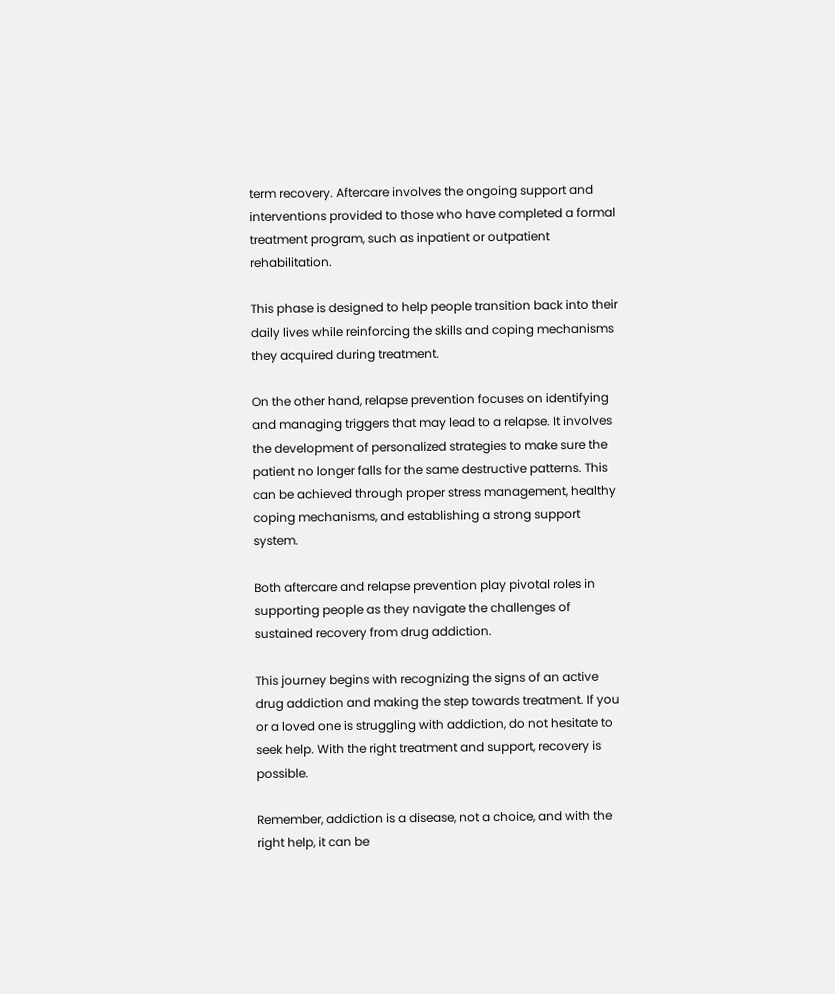term recovery. Aftercare involves the ongoing support and interventions provided to those who have completed a formal treatment program, such as inpatient or outpatient rehabilitation.

This phase is designed to help people transition back into their daily lives while reinforcing the skills and coping mechanisms they acquired during treatment.

On the other hand, relapse prevention focuses on identifying and managing triggers that may lead to a relapse. It involves the development of personalized strategies to make sure the patient no longer falls for the same destructive patterns. This can be achieved through proper stress management, healthy coping mechanisms, and establishing a strong support system.

Both aftercare and relapse prevention play pivotal roles in supporting people as they navigate the challenges of sustained recovery from drug addiction.

This journey begins with recognizing the signs of an active drug addiction and making the step towards treatment. If you or a loved one is struggling with addiction, do not hesitate to seek help. With the right treatment and support, recovery is possible.

Remember, addiction is a disease, not a choice, and with the right help, it can be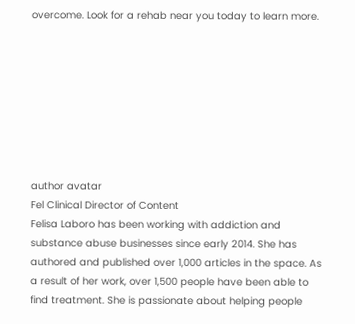overcome. Look for a rehab near you today to learn more.








author avatar
Fel Clinical Director of Content
Felisa Laboro has been working with addiction and substance abuse businesses since early 2014. She has authored and published over 1,000 articles in the space. As a result of her work, over 1,500 people have been able to find treatment. She is passionate about helping people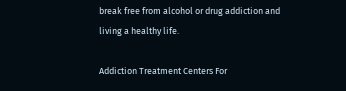break free from alcohol or drug addiction and living a healthy life.

Addiction Treatment Centers For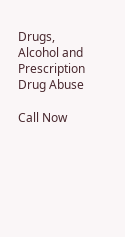Drugs, Alcohol and Prescription Drug Abuse

Call Now